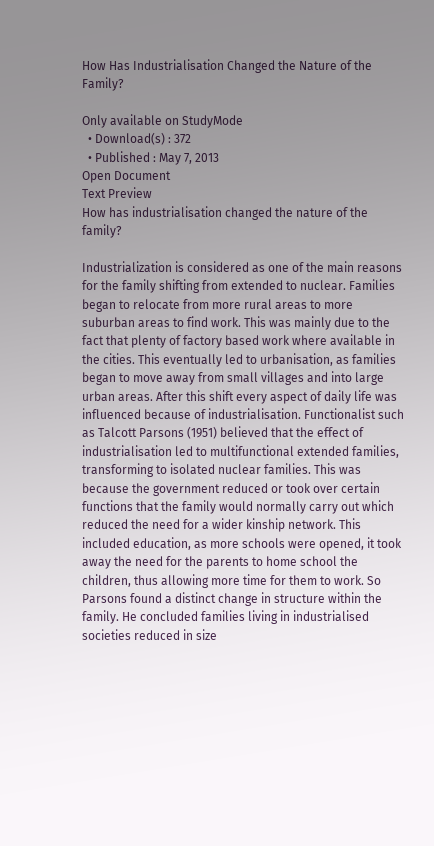How Has Industrialisation Changed the Nature of the Family?

Only available on StudyMode
  • Download(s) : 372
  • Published : May 7, 2013
Open Document
Text Preview
How has industrialisation changed the nature of the family?

Industrialization is considered as one of the main reasons for the family shifting from extended to nuclear. Families began to relocate from more rural areas to more suburban areas to find work. This was mainly due to the fact that plenty of factory based work where available in the cities. This eventually led to urbanisation, as families began to move away from small villages and into large urban areas. After this shift every aspect of daily life was influenced because of industrialisation. Functionalist such as Talcott Parsons (1951) believed that the effect of industrialisation led to multifunctional extended families, transforming to isolated nuclear families. This was because the government reduced or took over certain functions that the family would normally carry out which reduced the need for a wider kinship network. This included education, as more schools were opened, it took away the need for the parents to home school the children, thus allowing more time for them to work. So Parsons found a distinct change in structure within the family. He concluded families living in industrialised societies reduced in size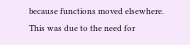because functions moved elsewhere. This was due to the need for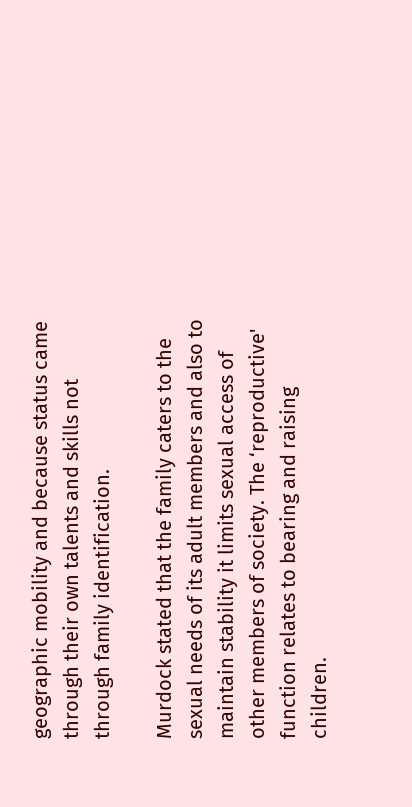geographic mobility and because status came through their own talents and skills not through family identification.

Murdock stated that the family caters to the sexual needs of its adult members and also to maintain stability it limits sexual access of other members of society. The ‘reproductive' function relates to bearing and raising children.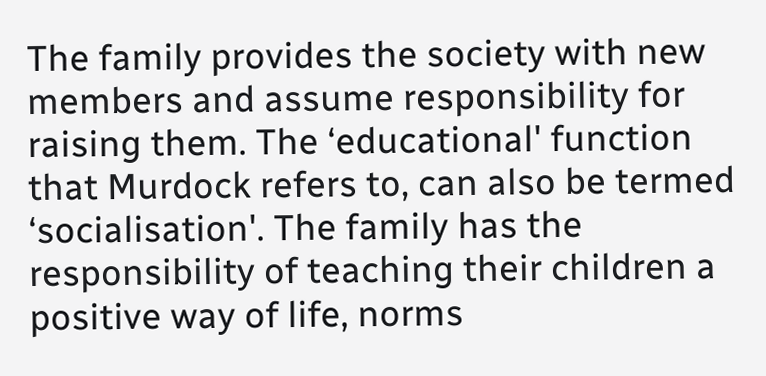The family provides the society with new members and assume responsibility for raising them. The ‘educational' function that Murdock refers to, can also be termed ‘socialisation'. The family has the responsibility of teaching their children a positive way of life, norms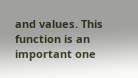and values. This function is an important one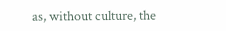as, without culture, the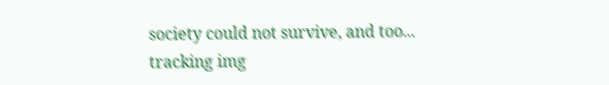society could not survive, and too...
tracking img